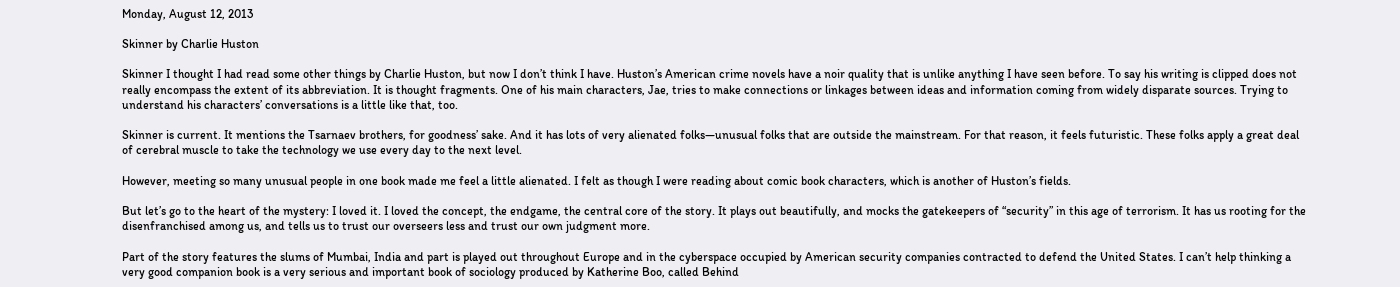Monday, August 12, 2013

Skinner by Charlie Huston

Skinner I thought I had read some other things by Charlie Huston, but now I don’t think I have. Huston’s American crime novels have a noir quality that is unlike anything I have seen before. To say his writing is clipped does not really encompass the extent of its abbreviation. It is thought fragments. One of his main characters, Jae, tries to make connections or linkages between ideas and information coming from widely disparate sources. Trying to understand his characters’ conversations is a little like that, too.

Skinner is current. It mentions the Tsarnaev brothers, for goodness’ sake. And it has lots of very alienated folks—unusual folks that are outside the mainstream. For that reason, it feels futuristic. These folks apply a great deal of cerebral muscle to take the technology we use every day to the next level.

However, meeting so many unusual people in one book made me feel a little alienated. I felt as though I were reading about comic book characters, which is another of Huston’s fields.

But let’s go to the heart of the mystery: I loved it. I loved the concept, the endgame, the central core of the story. It plays out beautifully, and mocks the gatekeepers of “security” in this age of terrorism. It has us rooting for the disenfranchised among us, and tells us to trust our overseers less and trust our own judgment more.

Part of the story features the slums of Mumbai, India and part is played out throughout Europe and in the cyberspace occupied by American security companies contracted to defend the United States. I can’t help thinking a very good companion book is a very serious and important book of sociology produced by Katherine Boo, called Behind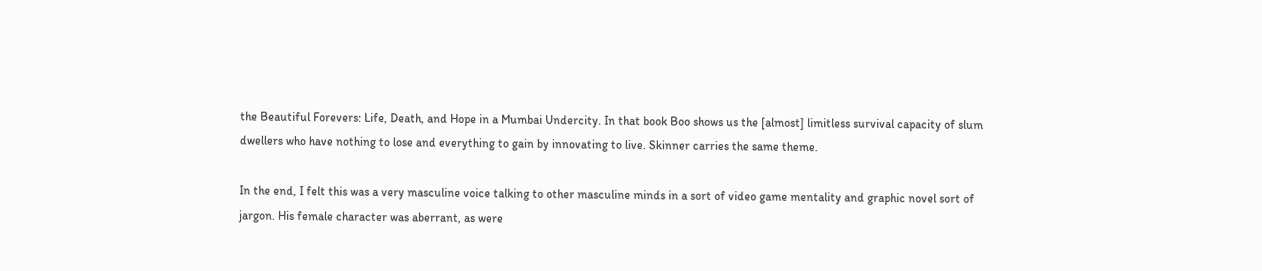the Beautiful Forevers: Life, Death, and Hope in a Mumbai Undercity. In that book Boo shows us the [almost] limitless survival capacity of slum dwellers who have nothing to lose and everything to gain by innovating to live. Skinner carries the same theme.

In the end, I felt this was a very masculine voice talking to other masculine minds in a sort of video game mentality and graphic novel sort of jargon. His female character was aberrant, as were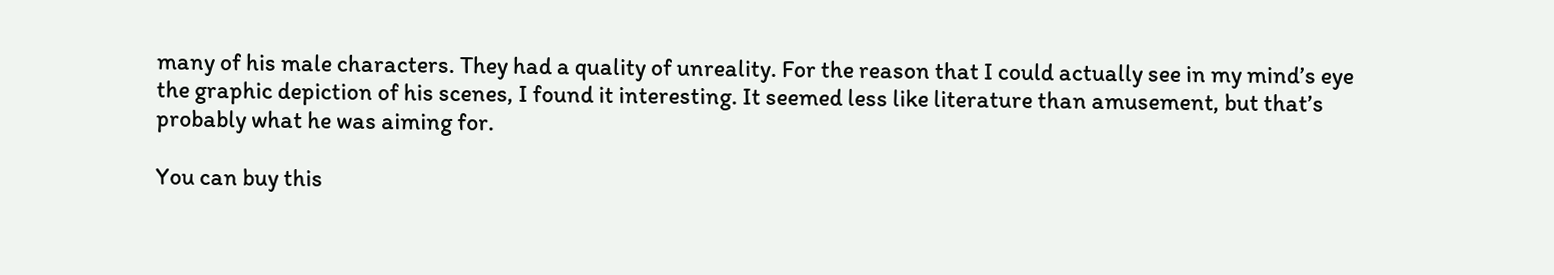many of his male characters. They had a quality of unreality. For the reason that I could actually see in my mind’s eye the graphic depiction of his scenes, I found it interesting. It seemed less like literature than amusement, but that’s probably what he was aiming for.

You can buy this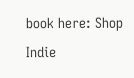book here: Shop Indie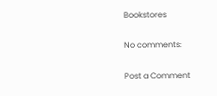Bookstores

No comments:

Post a Comment